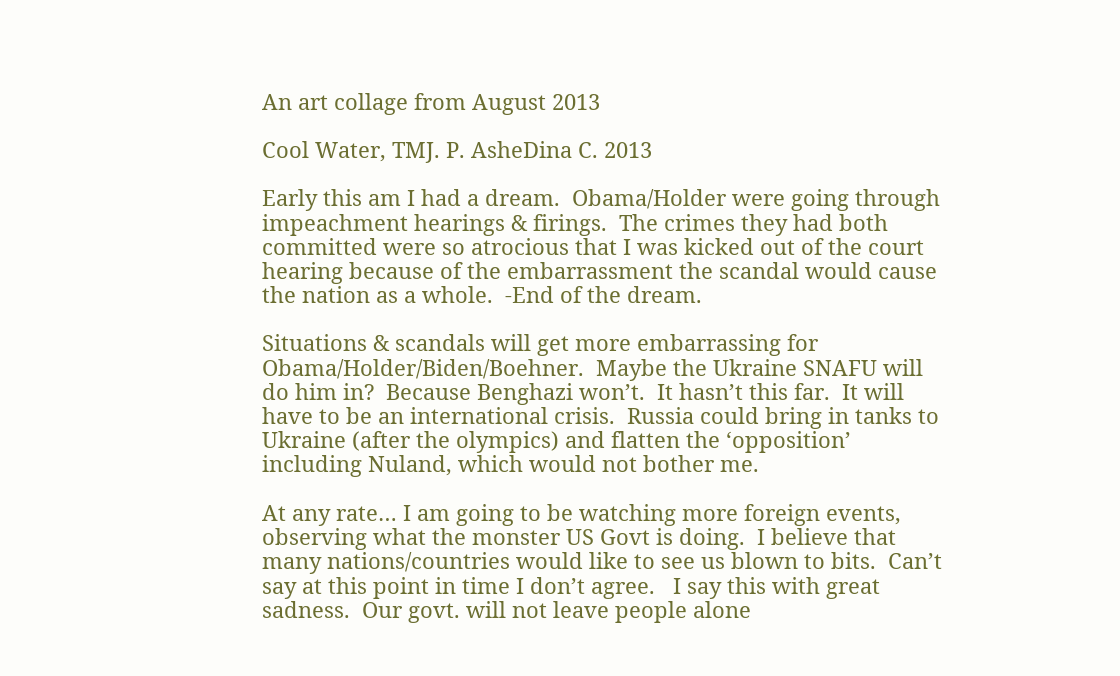An art collage from August 2013

Cool Water, TMJ. P. AsheDina C. 2013

Early this am I had a dream.  Obama/Holder were going through impeachment hearings & firings.  The crimes they had both committed were so atrocious that I was kicked out of the court hearing because of the embarrassment the scandal would cause the nation as a whole.  -End of the dream.

Situations & scandals will get more embarrassing for Obama/Holder/Biden/Boehner.  Maybe the Ukraine SNAFU will do him in?  Because Benghazi won’t.  It hasn’t this far.  It will have to be an international crisis.  Russia could bring in tanks to Ukraine (after the olympics) and flatten the ‘opposition’ including Nuland, which would not bother me.

At any rate… I am going to be watching more foreign events, observing what the monster US Govt is doing.  I believe that many nations/countries would like to see us blown to bits.  Can’t say at this point in time I don’t agree.   I say this with great sadness.  Our govt. will not leave people alone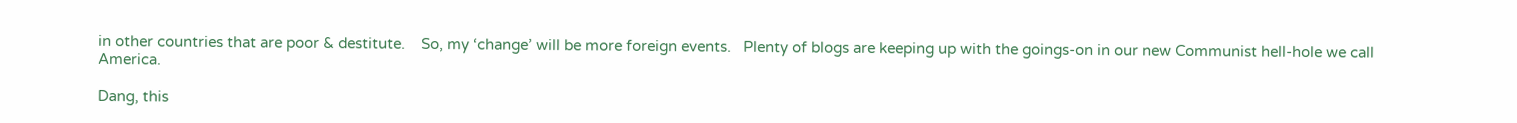in other countries that are poor & destitute.    So, my ‘change’ will be more foreign events.   Plenty of blogs are keeping up with the goings-on in our new Communist hell-hole we call America.

Dang, this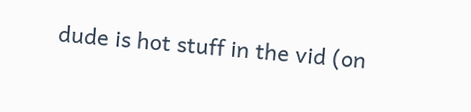dude is hot stuff in the vid (on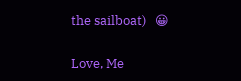the sailboat)   😀

Love, Me